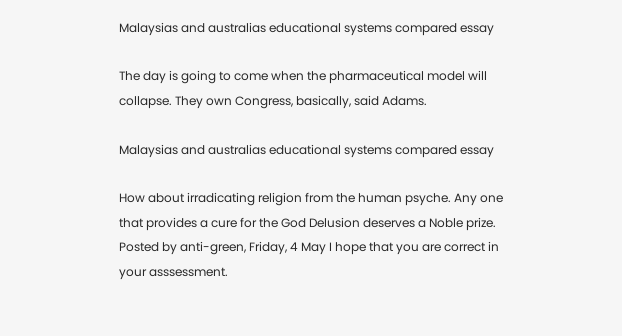Malaysias and australias educational systems compared essay

The day is going to come when the pharmaceutical model will collapse. They own Congress, basically, said Adams.

Malaysias and australias educational systems compared essay

How about irradicating religion from the human psyche. Any one that provides a cure for the God Delusion deserves a Noble prize. Posted by anti-green, Friday, 4 May I hope that you are correct in your asssessment.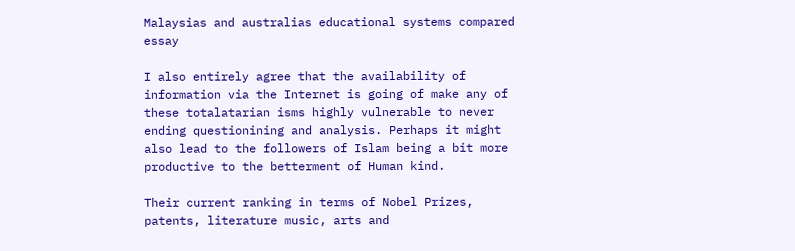Malaysias and australias educational systems compared essay

I also entirely agree that the availability of information via the Internet is going of make any of these totalatarian isms highly vulnerable to never ending questionining and analysis. Perhaps it might also lead to the followers of Islam being a bit more productive to the betterment of Human kind.

Their current ranking in terms of Nobel Prizes, patents, literature music, arts and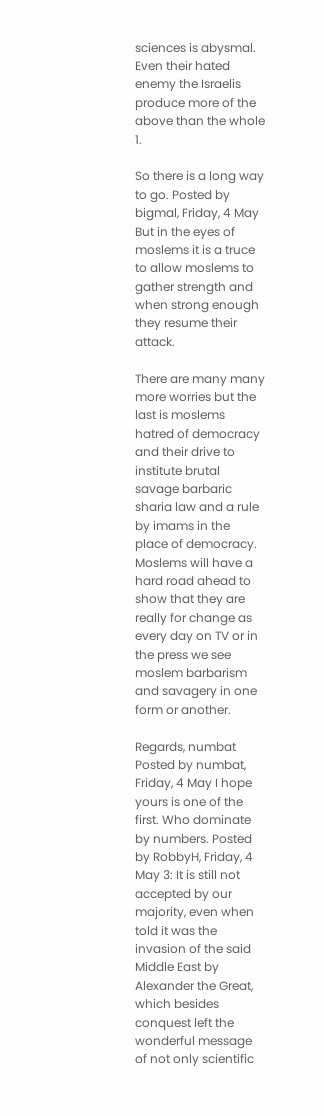sciences is abysmal. Even their hated enemy the Israelis produce more of the above than the whole 1.

So there is a long way to go. Posted by bigmal, Friday, 4 May But in the eyes of moslems it is a truce to allow moslems to gather strength and when strong enough they resume their attack.

There are many many more worries but the last is moslems hatred of democracy and their drive to institute brutal savage barbaric sharia law and a rule by imams in the place of democracy. Moslems will have a hard road ahead to show that they are really for change as every day on TV or in the press we see moslem barbarism and savagery in one form or another.

Regards, numbat Posted by numbat, Friday, 4 May I hope yours is one of the first. Who dominate by numbers. Posted by RobbyH, Friday, 4 May 3: It is still not accepted by our majority, even when told it was the invasion of the said Middle East by Alexander the Great, which besides conquest left the wonderful message of not only scientific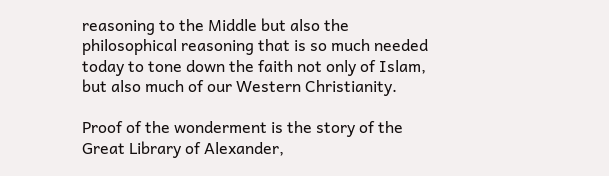reasoning to the Middle but also the philosophical reasoning that is so much needed today to tone down the faith not only of Islam, but also much of our Western Christianity.

Proof of the wonderment is the story of the Great Library of Alexander,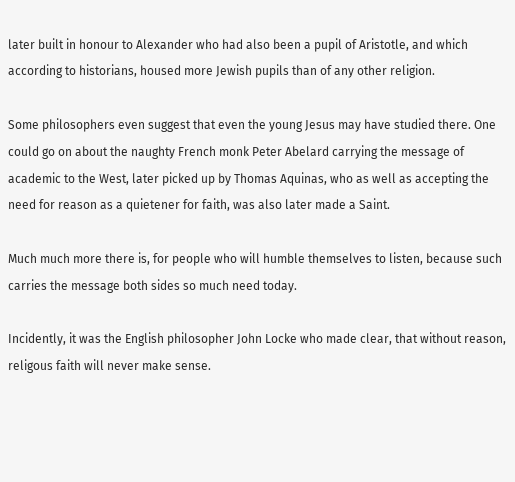later built in honour to Alexander who had also been a pupil of Aristotle, and which according to historians, housed more Jewish pupils than of any other religion.

Some philosophers even suggest that even the young Jesus may have studied there. One could go on about the naughty French monk Peter Abelard carrying the message of academic to the West, later picked up by Thomas Aquinas, who as well as accepting the need for reason as a quietener for faith, was also later made a Saint.

Much much more there is, for people who will humble themselves to listen, because such carries the message both sides so much need today.

Incidently, it was the English philosopher John Locke who made clear, that without reason, religous faith will never make sense.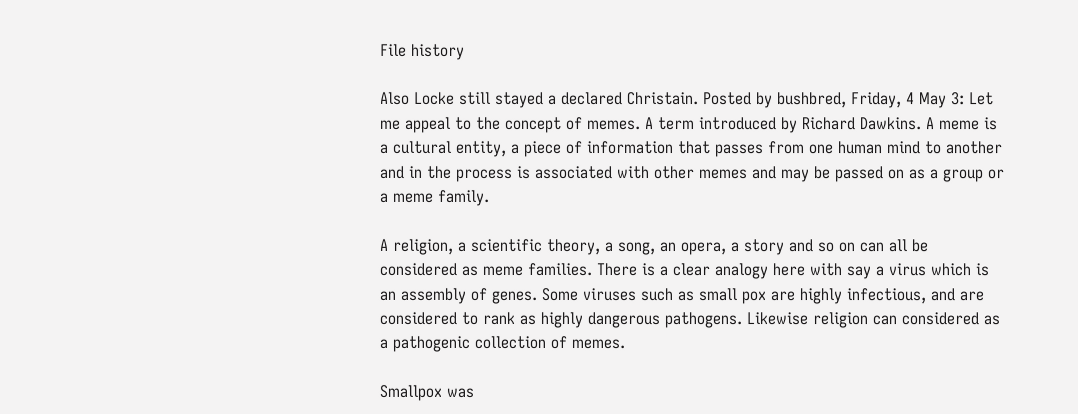File history

Also Locke still stayed a declared Christain. Posted by bushbred, Friday, 4 May 3: Let me appeal to the concept of memes. A term introduced by Richard Dawkins. A meme is a cultural entity, a piece of information that passes from one human mind to another and in the process is associated with other memes and may be passed on as a group or a meme family.

A religion, a scientific theory, a song, an opera, a story and so on can all be considered as meme families. There is a clear analogy here with say a virus which is an assembly of genes. Some viruses such as small pox are highly infectious, and are considered to rank as highly dangerous pathogens. Likewise religion can considered as a pathogenic collection of memes.

Smallpox was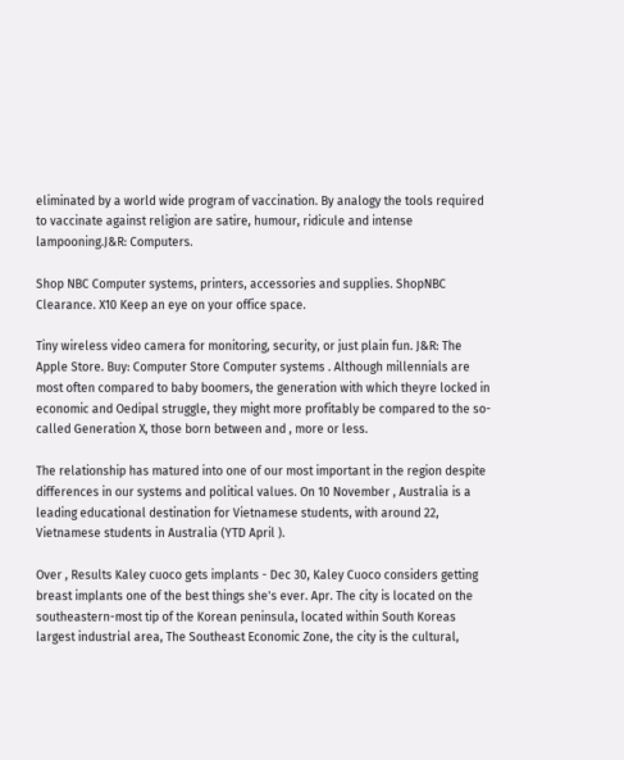eliminated by a world wide program of vaccination. By analogy the tools required to vaccinate against religion are satire, humour, ridicule and intense lampooning.J&R: Computers.

Shop NBC Computer systems, printers, accessories and supplies. ShopNBC Clearance. X10 Keep an eye on your office space.

Tiny wireless video camera for monitoring, security, or just plain fun. J&R: The Apple Store. Buy: Computer Store Computer systems . Although millennials are most often compared to baby boomers, the generation with which theyre locked in economic and Oedipal struggle, they might more profitably be compared to the so-called Generation X, those born between and , more or less.

The relationship has matured into one of our most important in the region despite differences in our systems and political values. On 10 November , Australia is a leading educational destination for Vietnamese students, with around 22, Vietnamese students in Australia (YTD April ).

Over , Results Kaley cuoco gets implants - Dec 30, Kaley Cuoco considers getting breast implants one of the best things she's ever. Apr. The city is located on the southeastern-most tip of the Korean peninsula, located within South Koreas largest industrial area, The Southeast Economic Zone, the city is the cultural,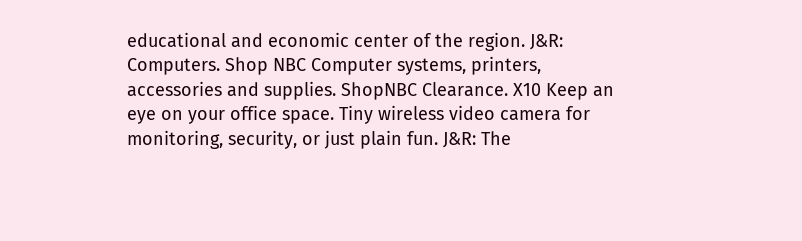educational and economic center of the region. J&R: Computers. Shop NBC Computer systems, printers, accessories and supplies. ShopNBC Clearance. X10 Keep an eye on your office space. Tiny wireless video camera for monitoring, security, or just plain fun. J&R: The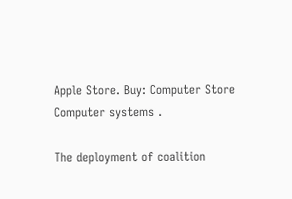Apple Store. Buy: Computer Store Computer systems .

The deployment of coalition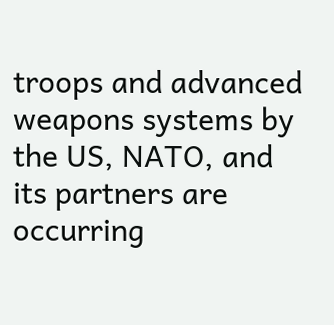troops and advanced weapons systems by the US, NATO, and its partners are occurring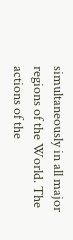simultaneously in all major regions of the World. The actions of the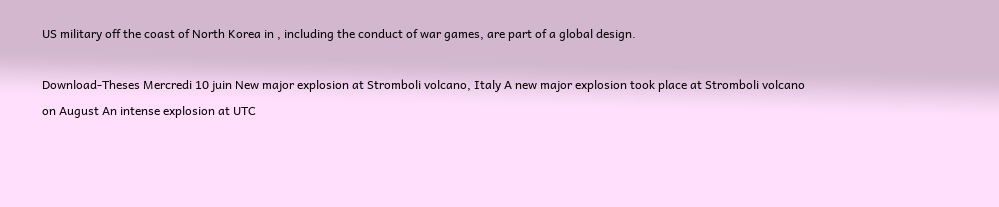US military off the coast of North Korea in , including the conduct of war games, are part of a global design.

Download-Theses Mercredi 10 juin New major explosion at Stromboli volcano, Italy A new major explosion took place at Stromboli volcano on August An intense explosion at UTC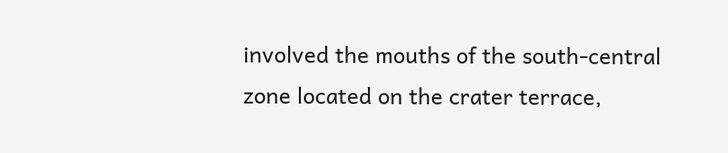involved the mouths of the south-central zone located on the crater terrace,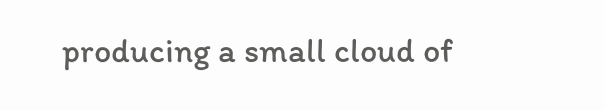producing a small cloud of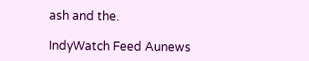ash and the.

IndyWatch Feed Aunews